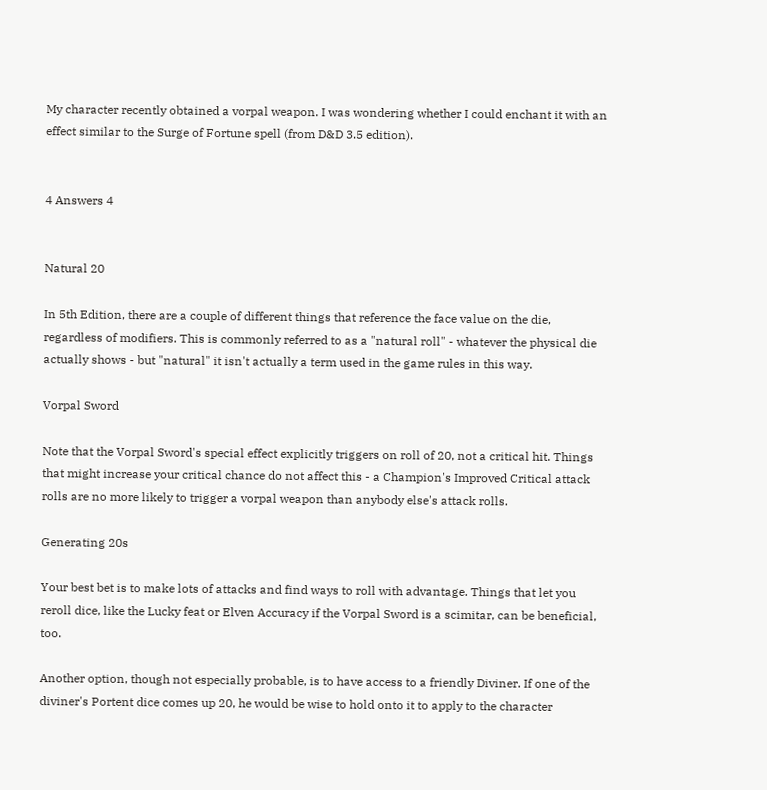My character recently obtained a vorpal weapon. I was wondering whether I could enchant it with an effect similar to the Surge of Fortune spell (from D&D 3.5 edition).


4 Answers 4


Natural 20

In 5th Edition, there are a couple of different things that reference the face value on the die, regardless of modifiers. This is commonly referred to as a "natural roll" - whatever the physical die actually shows - but "natural" it isn't actually a term used in the game rules in this way.

Vorpal Sword

Note that the Vorpal Sword's special effect explicitly triggers on roll of 20, not a critical hit. Things that might increase your critical chance do not affect this - a Champion's Improved Critical attack rolls are no more likely to trigger a vorpal weapon than anybody else's attack rolls.

Generating 20s

Your best bet is to make lots of attacks and find ways to roll with advantage. Things that let you reroll dice, like the Lucky feat or Elven Accuracy if the Vorpal Sword is a scimitar, can be beneficial, too.

Another option, though not especially probable, is to have access to a friendly Diviner. If one of the diviner's Portent dice comes up 20, he would be wise to hold onto it to apply to the character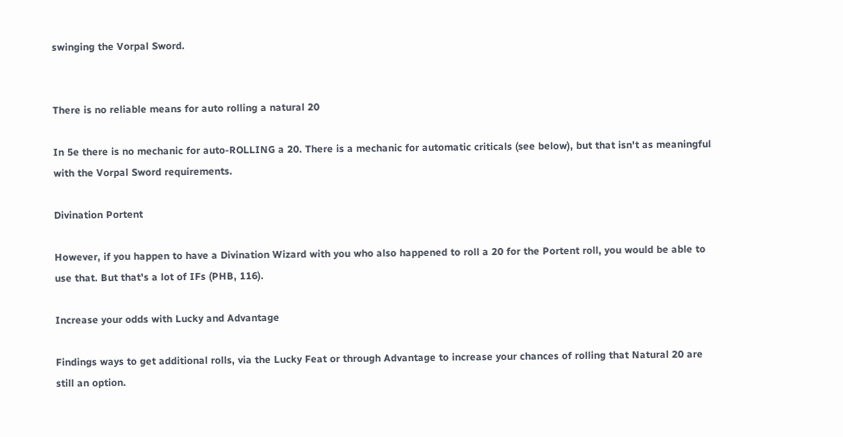swinging the Vorpal Sword.


There is no reliable means for auto rolling a natural 20

In 5e there is no mechanic for auto-ROLLING a 20. There is a mechanic for automatic criticals (see below), but that isn't as meaningful with the Vorpal Sword requirements.

Divination Portent

However, if you happen to have a Divination Wizard with you who also happened to roll a 20 for the Portent roll, you would be able to use that. But that's a lot of IFs (PHB, 116).

Increase your odds with Lucky and Advantage

Findings ways to get additional rolls, via the Lucky Feat or through Advantage to increase your chances of rolling that Natural 20 are still an option.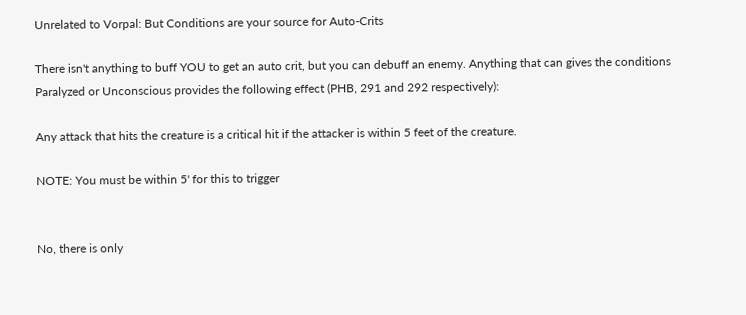Unrelated to Vorpal: But Conditions are your source for Auto-Crits

There isn't anything to buff YOU to get an auto crit, but you can debuff an enemy. Anything that can gives the conditions Paralyzed or Unconscious provides the following effect (PHB, 291 and 292 respectively):

Any attack that hits the creature is a critical hit if the attacker is within 5 feet of the creature.

NOTE: You must be within 5' for this to trigger


No, there is only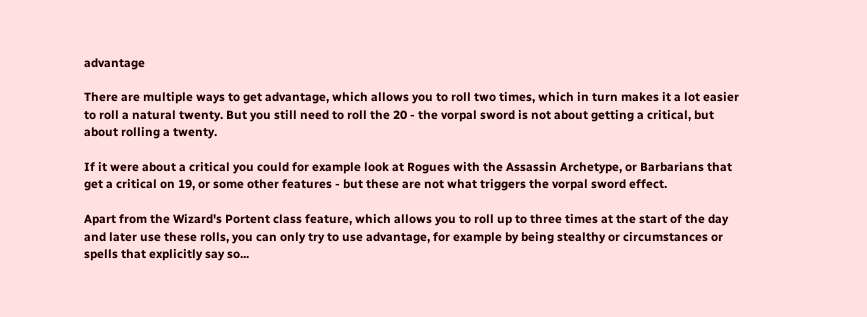advantage

There are multiple ways to get advantage, which allows you to roll two times, which in turn makes it a lot easier to roll a natural twenty. But you still need to roll the 20 - the vorpal sword is not about getting a critical, but about rolling a twenty.

If it were about a critical you could for example look at Rogues with the Assassin Archetype, or Barbarians that get a critical on 19, or some other features - but these are not what triggers the vorpal sword effect.

Apart from the Wizard's Portent class feature, which allows you to roll up to three times at the start of the day and later use these rolls, you can only try to use advantage, for example by being stealthy or circumstances or spells that explicitly say so...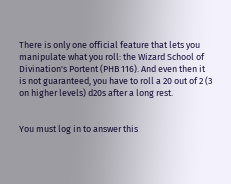There is only one official feature that lets you manipulate what you roll: the Wizard School of Divination's Portent (PHB 116). And even then it is not guaranteed, you have to roll a 20 out of 2 (3 on higher levels) d20s after a long rest.


You must log in to answer this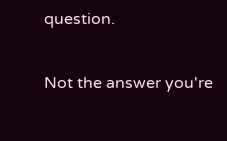question.

Not the answer you're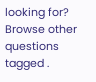looking for? Browse other questions tagged .